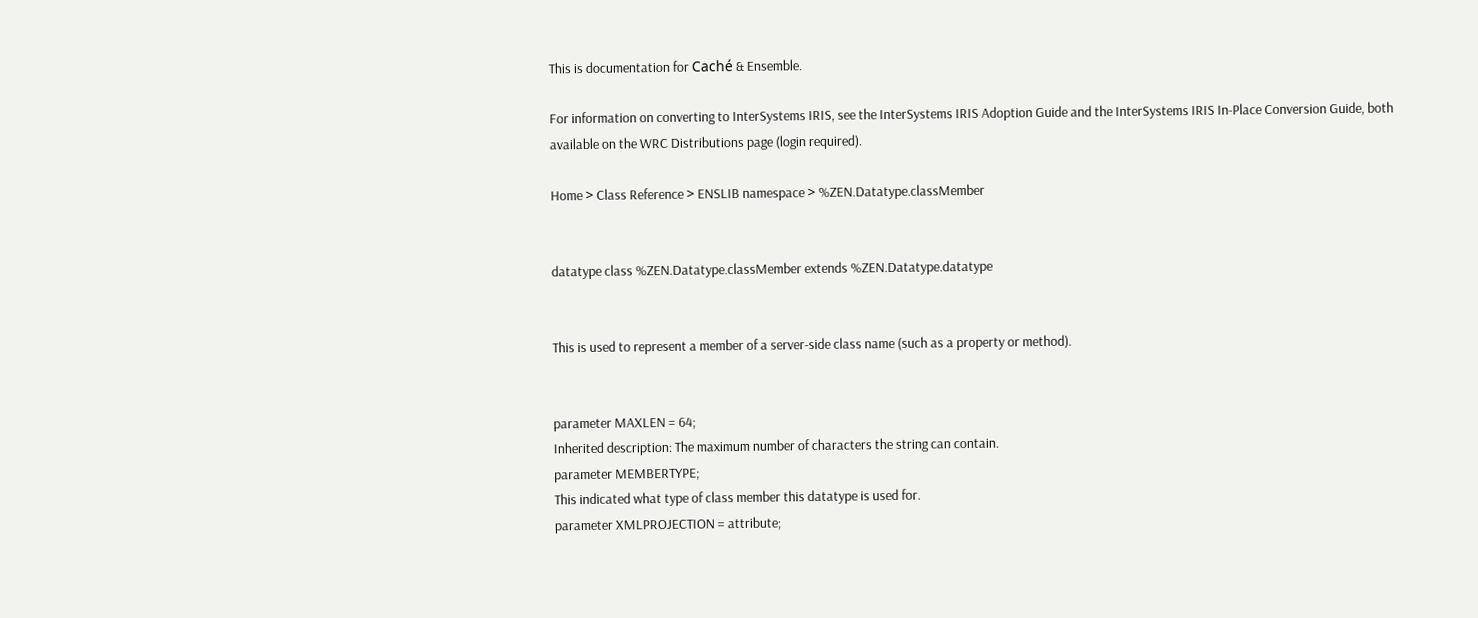This is documentation for Caché & Ensemble.

For information on converting to InterSystems IRIS, see the InterSystems IRIS Adoption Guide and the InterSystems IRIS In-Place Conversion Guide, both available on the WRC Distributions page (login required).

Home > Class Reference > ENSLIB namespace > %ZEN.Datatype.classMember


datatype class %ZEN.Datatype.classMember extends %ZEN.Datatype.datatype


This is used to represent a member of a server-side class name (such as a property or method).


parameter MAXLEN = 64;
Inherited description: The maximum number of characters the string can contain.
parameter MEMBERTYPE;
This indicated what type of class member this datatype is used for.
parameter XMLPROJECTION = attribute;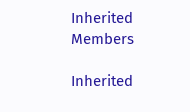Inherited Members

Inherited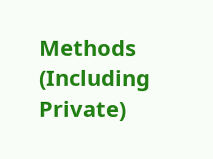Methods (Including Private)